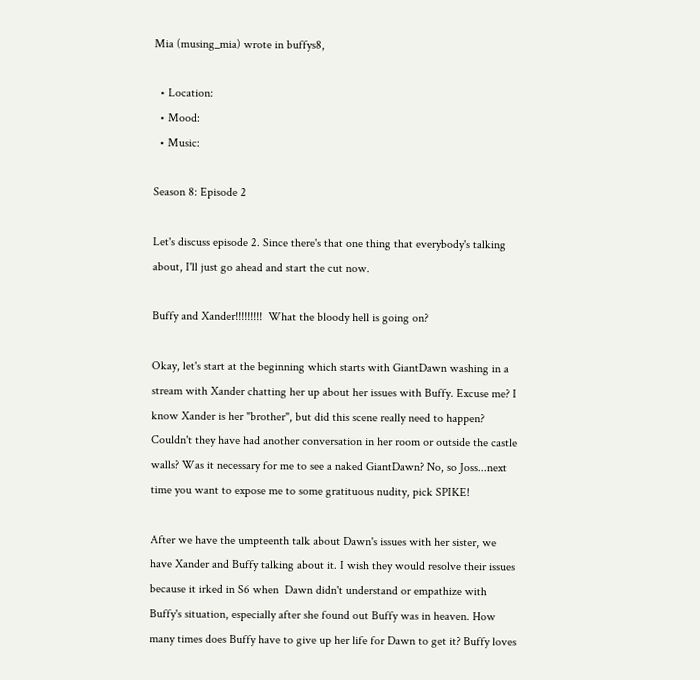Mia (musing_mia) wrote in buffys8,

  • Location:
  • Mood:
  • Music:

Season 8: Episode 2

Let's discuss episode 2. Since there's that one thing that everybody's talking about, I'll just go ahead and start the cut now.

Buffy and Xander!!!!!!!!!  What the bloody hell is going on?

Okay, let's start at the beginning which starts with GiantDawn washing in a stream with Xander chatting her up about her issues with Buffy. Excuse me? I know Xander is her "brother", but did this scene really need to happen? Couldn't they have had another conversation in her room or outside the castle walls? Was it necessary for me to see a naked GiantDawn? No, so Joss...next time you want to expose me to some gratituous nudity, pick SPIKE!

After we have the umpteenth talk about Dawn's issues with her sister, we have Xander and Buffy talking about it. I wish they would resolve their issues because it irked in S6 when  Dawn didn't understand or empathize with Buffy's situation, especially after she found out Buffy was in heaven. How many times does Buffy have to give up her life for Dawn to get it? Buffy loves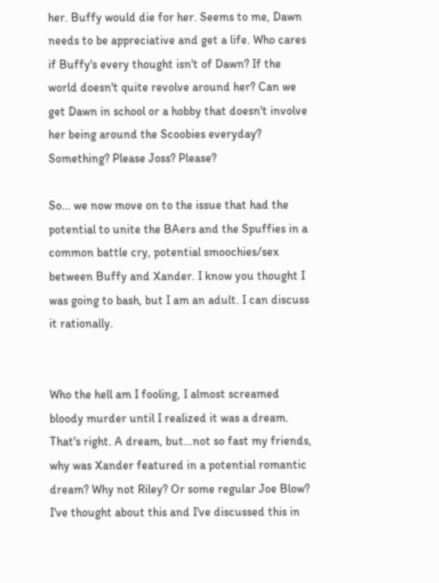her. Buffy would die for her. Seems to me, Dawn needs to be appreciative and get a life. Who cares if Buffy's every thought isn't of Dawn? If the world doesn't quite revolve around her? Can we get Dawn in school or a hobby that doesn't involve her being around the Scoobies everyday? Something? Please Joss? Please?

So... we now move on to the issue that had the potential to unite the BAers and the Spuffies in a common battle cry, potential smoochies/sex between Buffy and Xander. I know you thought I was going to bash, but I am an adult. I can discuss it rationally.


Who the hell am I fooling, I almost screamed bloody murder until I realized it was a dream. That's right. A dream, but...not so fast my friends, why was Xander featured in a potential romantic dream? Why not Riley? Or some regular Joe Blow? I've thought about this and I've discussed this in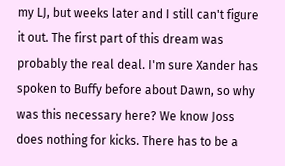my LJ, but weeks later and I still can't figure it out. The first part of this dream was probably the real deal. I'm sure Xander has spoken to Buffy before about Dawn, so why was this necessary here? We know Joss does nothing for kicks. There has to be a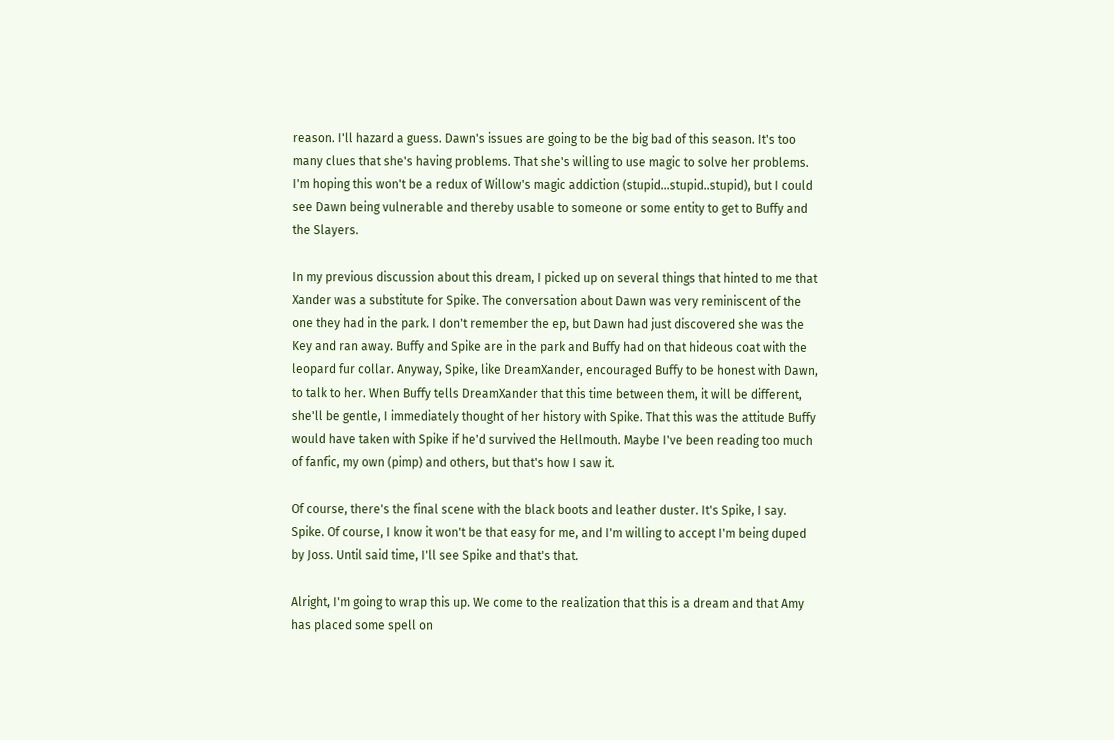reason. I'll hazard a guess. Dawn's issues are going to be the big bad of this season. It's too many clues that she's having problems. That she's willing to use magic to solve her problems. I'm hoping this won't be a redux of Willow's magic addiction (stupid...stupid..stupid), but I could see Dawn being vulnerable and thereby usable to someone or some entity to get to Buffy and the Slayers.

In my previous discussion about this dream, I picked up on several things that hinted to me that Xander was a substitute for Spike. The conversation about Dawn was very reminiscent of the one they had in the park. I don't remember the ep, but Dawn had just discovered she was the Key and ran away. Buffy and Spike are in the park and Buffy had on that hideous coat with the leopard fur collar. Anyway, Spike, like DreamXander, encouraged Buffy to be honest with Dawn, to talk to her. When Buffy tells DreamXander that this time between them, it will be different, she'll be gentle, I immediately thought of her history with Spike. That this was the attitude Buffy would have taken with Spike if he'd survived the Hellmouth. Maybe I've been reading too much of fanfic, my own (pimp) and others, but that's how I saw it.

Of course, there's the final scene with the black boots and leather duster. It's Spike, I say. Spike. Of course, I know it won't be that easy for me, and I'm willing to accept I'm being duped by Joss. Until said time, I'll see Spike and that's that.

Alright, I'm going to wrap this up. We come to the realization that this is a dream and that Amy has placed some spell on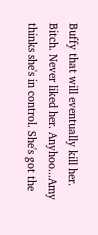Buffy that will eventually kill her. Bitch. Never liked her. Anyhoo...Amy thinks she's in control. She's got the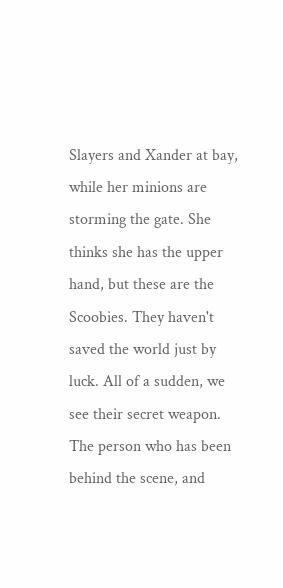Slayers and Xander at bay, while her minions are storming the gate. She thinks she has the upper hand, but these are the Scoobies. They haven't saved the world just by luck. All of a sudden, we see their secret weapon. The person who has been behind the scene, and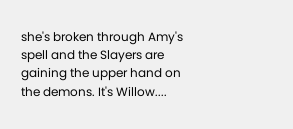she's broken through Amy's spell and the Slayers are gaining the upper hand on the demons. It's Willow....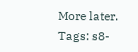More later.
Tags: s8-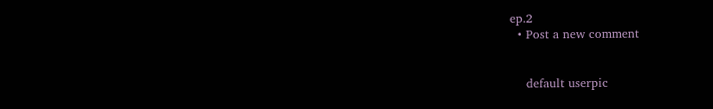ep.2
  • Post a new comment


    default userpic